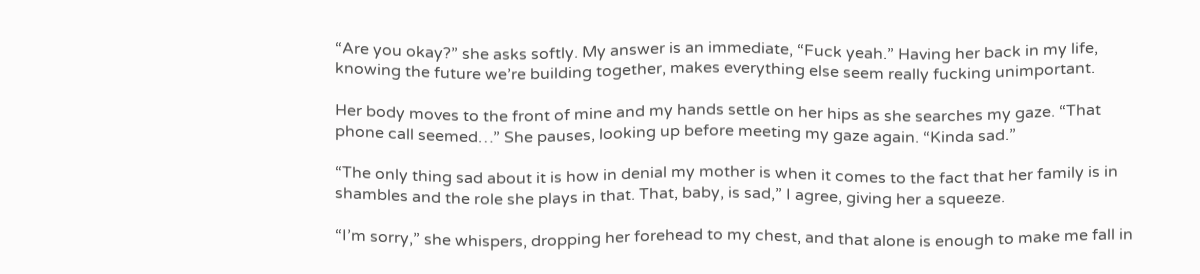“Are you okay?” she asks softly. My answer is an immediate, “Fuck yeah.” Having her back in my life, knowing the future we’re building together, makes everything else seem really fucking unimportant.

Her body moves to the front of mine and my hands settle on her hips as she searches my gaze. “That phone call seemed…” She pauses, looking up before meeting my gaze again. “Kinda sad.”

“The only thing sad about it is how in denial my mother is when it comes to the fact that her family is in shambles and the role she plays in that. That, baby, is sad,” I agree, giving her a squeeze.

“I’m sorry,” she whispers, dropping her forehead to my chest, and that alone is enough to make me fall in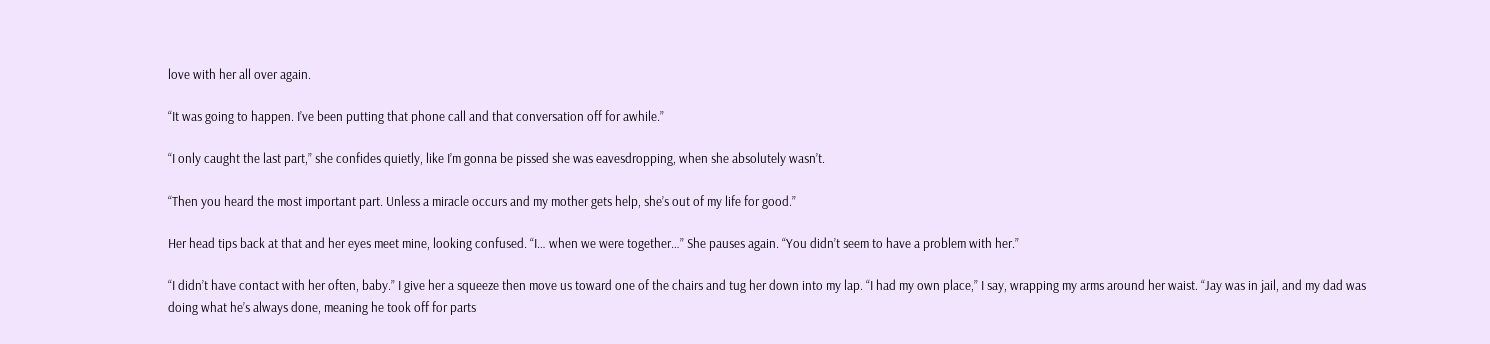love with her all over again.

“It was going to happen. I’ve been putting that phone call and that conversation off for awhile.”

“I only caught the last part,” she confides quietly, like I’m gonna be pissed she was eavesdropping, when she absolutely wasn’t.

“Then you heard the most important part. Unless a miracle occurs and my mother gets help, she’s out of my life for good.”

Her head tips back at that and her eyes meet mine, looking confused. “I… when we were together…” She pauses again. “You didn’t seem to have a problem with her.”

“I didn’t have contact with her often, baby.” I give her a squeeze then move us toward one of the chairs and tug her down into my lap. “I had my own place,” I say, wrapping my arms around her waist. “Jay was in jail, and my dad was doing what he’s always done, meaning he took off for parts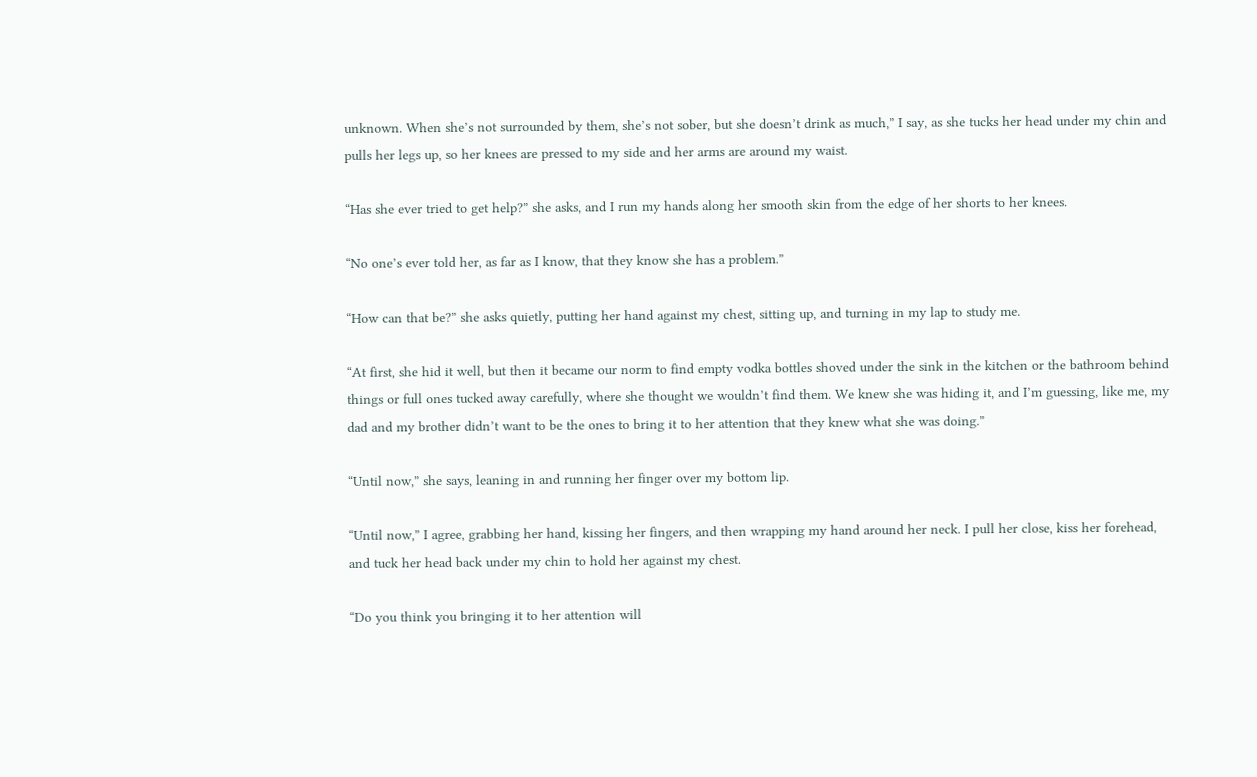unknown. When she’s not surrounded by them, she’s not sober, but she doesn’t drink as much,” I say, as she tucks her head under my chin and pulls her legs up, so her knees are pressed to my side and her arms are around my waist.

“Has she ever tried to get help?” she asks, and I run my hands along her smooth skin from the edge of her shorts to her knees.

“No one’s ever told her, as far as I know, that they know she has a problem.”

“How can that be?” she asks quietly, putting her hand against my chest, sitting up, and turning in my lap to study me.

“At first, she hid it well, but then it became our norm to find empty vodka bottles shoved under the sink in the kitchen or the bathroom behind things or full ones tucked away carefully, where she thought we wouldn’t find them. We knew she was hiding it, and I’m guessing, like me, my dad and my brother didn’t want to be the ones to bring it to her attention that they knew what she was doing.”

“Until now,” she says, leaning in and running her finger over my bottom lip.

“Until now,” I agree, grabbing her hand, kissing her fingers, and then wrapping my hand around her neck. I pull her close, kiss her forehead, and tuck her head back under my chin to hold her against my chest.

“Do you think you bringing it to her attention will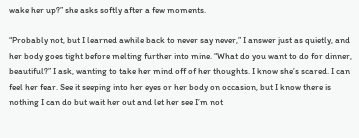wake her up?” she asks softly after a few moments.

“Probably not, but I learned awhile back to never say never,” I answer just as quietly, and her body goes tight before melting further into mine. “What do you want to do for dinner, beautiful?” I ask, wanting to take her mind off of her thoughts. I know she’s scared. I can feel her fear. See it seeping into her eyes or her body on occasion, but I know there is nothing I can do but wait her out and let her see I’m not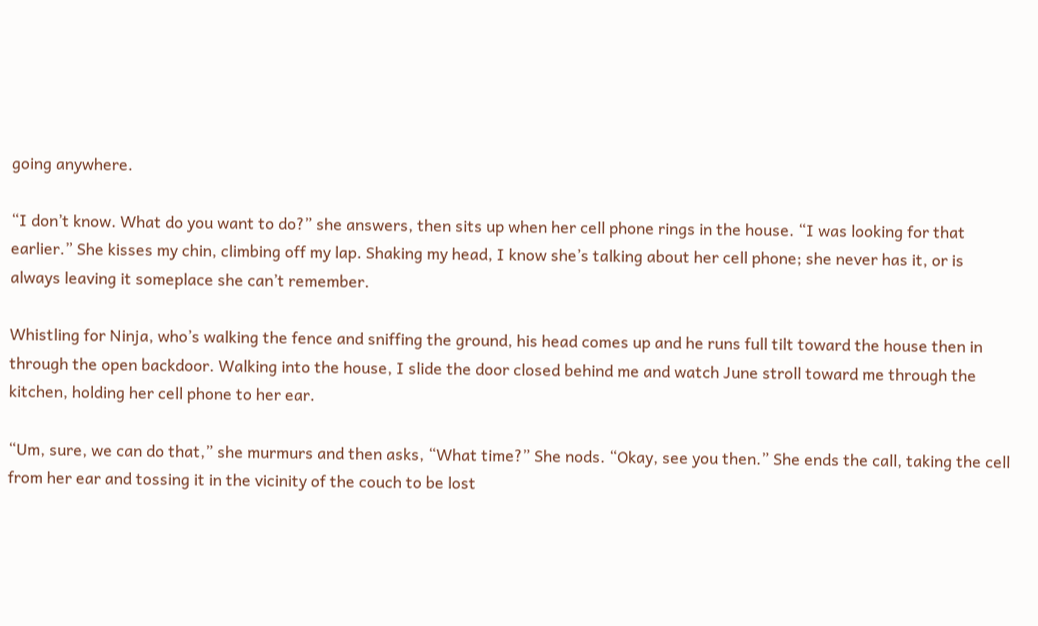going anywhere.

“I don’t know. What do you want to do?” she answers, then sits up when her cell phone rings in the house. “I was looking for that earlier.” She kisses my chin, climbing off my lap. Shaking my head, I know she’s talking about her cell phone; she never has it, or is always leaving it someplace she can’t remember.

Whistling for Ninja, who’s walking the fence and sniffing the ground, his head comes up and he runs full tilt toward the house then in through the open backdoor. Walking into the house, I slide the door closed behind me and watch June stroll toward me through the kitchen, holding her cell phone to her ear.

“Um, sure, we can do that,” she murmurs and then asks, “What time?” She nods. “Okay, see you then.” She ends the call, taking the cell from her ear and tossing it in the vicinity of the couch to be lost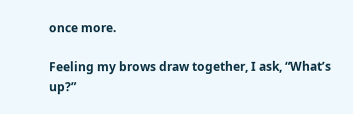once more.

Feeling my brows draw together, I ask, “What’s up?”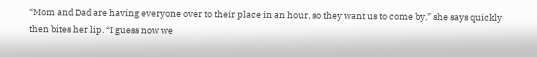“Mom and Dad are having everyone over to their place in an hour, so they want us to come by,” she says quickly then bites her lip. “I guess now we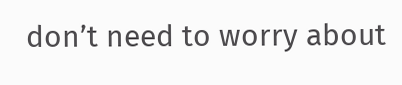don’t need to worry about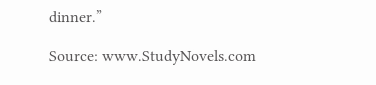dinner.”

Source: www.StudyNovels.com